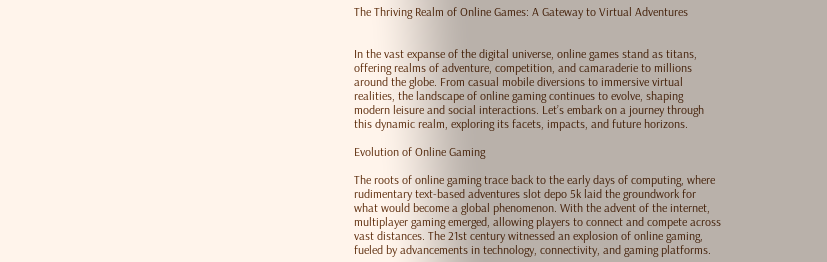The Thriving Realm of Online Games: A Gateway to Virtual Adventures


In the vast expanse of the digital universe, online games stand as titans, offering realms of adventure, competition, and camaraderie to millions around the globe. From casual mobile diversions to immersive virtual realities, the landscape of online gaming continues to evolve, shaping modern leisure and social interactions. Let’s embark on a journey through this dynamic realm, exploring its facets, impacts, and future horizons.

Evolution of Online Gaming

The roots of online gaming trace back to the early days of computing, where rudimentary text-based adventures slot depo 5k laid the groundwork for what would become a global phenomenon. With the advent of the internet, multiplayer gaming emerged, allowing players to connect and compete across vast distances. The 21st century witnessed an explosion of online gaming, fueled by advancements in technology, connectivity, and gaming platforms.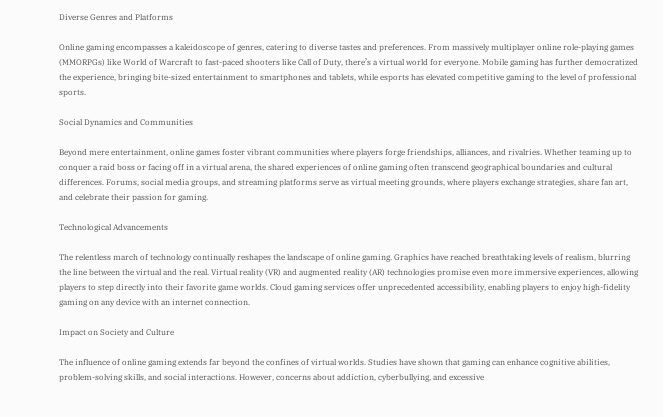Diverse Genres and Platforms

Online gaming encompasses a kaleidoscope of genres, catering to diverse tastes and preferences. From massively multiplayer online role-playing games (MMORPGs) like World of Warcraft to fast-paced shooters like Call of Duty, there’s a virtual world for everyone. Mobile gaming has further democratized the experience, bringing bite-sized entertainment to smartphones and tablets, while esports has elevated competitive gaming to the level of professional sports.

Social Dynamics and Communities

Beyond mere entertainment, online games foster vibrant communities where players forge friendships, alliances, and rivalries. Whether teaming up to conquer a raid boss or facing off in a virtual arena, the shared experiences of online gaming often transcend geographical boundaries and cultural differences. Forums, social media groups, and streaming platforms serve as virtual meeting grounds, where players exchange strategies, share fan art, and celebrate their passion for gaming.

Technological Advancements

The relentless march of technology continually reshapes the landscape of online gaming. Graphics have reached breathtaking levels of realism, blurring the line between the virtual and the real. Virtual reality (VR) and augmented reality (AR) technologies promise even more immersive experiences, allowing players to step directly into their favorite game worlds. Cloud gaming services offer unprecedented accessibility, enabling players to enjoy high-fidelity gaming on any device with an internet connection.

Impact on Society and Culture

The influence of online gaming extends far beyond the confines of virtual worlds. Studies have shown that gaming can enhance cognitive abilities, problem-solving skills, and social interactions. However, concerns about addiction, cyberbullying, and excessive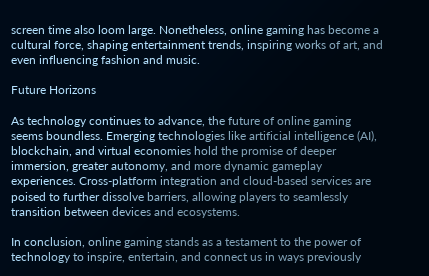screen time also loom large. Nonetheless, online gaming has become a cultural force, shaping entertainment trends, inspiring works of art, and even influencing fashion and music.

Future Horizons

As technology continues to advance, the future of online gaming seems boundless. Emerging technologies like artificial intelligence (AI), blockchain, and virtual economies hold the promise of deeper immersion, greater autonomy, and more dynamic gameplay experiences. Cross-platform integration and cloud-based services are poised to further dissolve barriers, allowing players to seamlessly transition between devices and ecosystems.

In conclusion, online gaming stands as a testament to the power of technology to inspire, entertain, and connect us in ways previously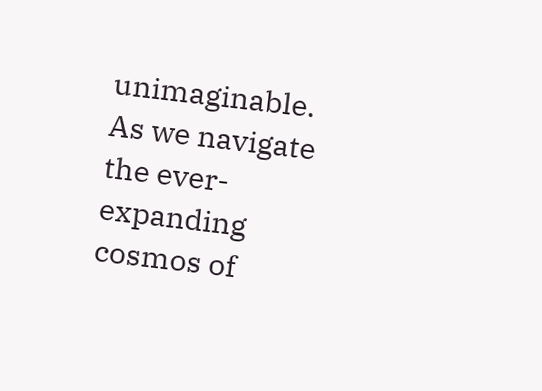unimaginable. As we navigate the ever-expanding cosmos of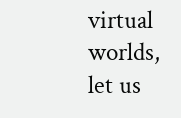virtual worlds, let us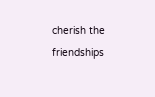cherish the friendships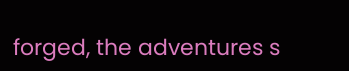forged, the adventures s